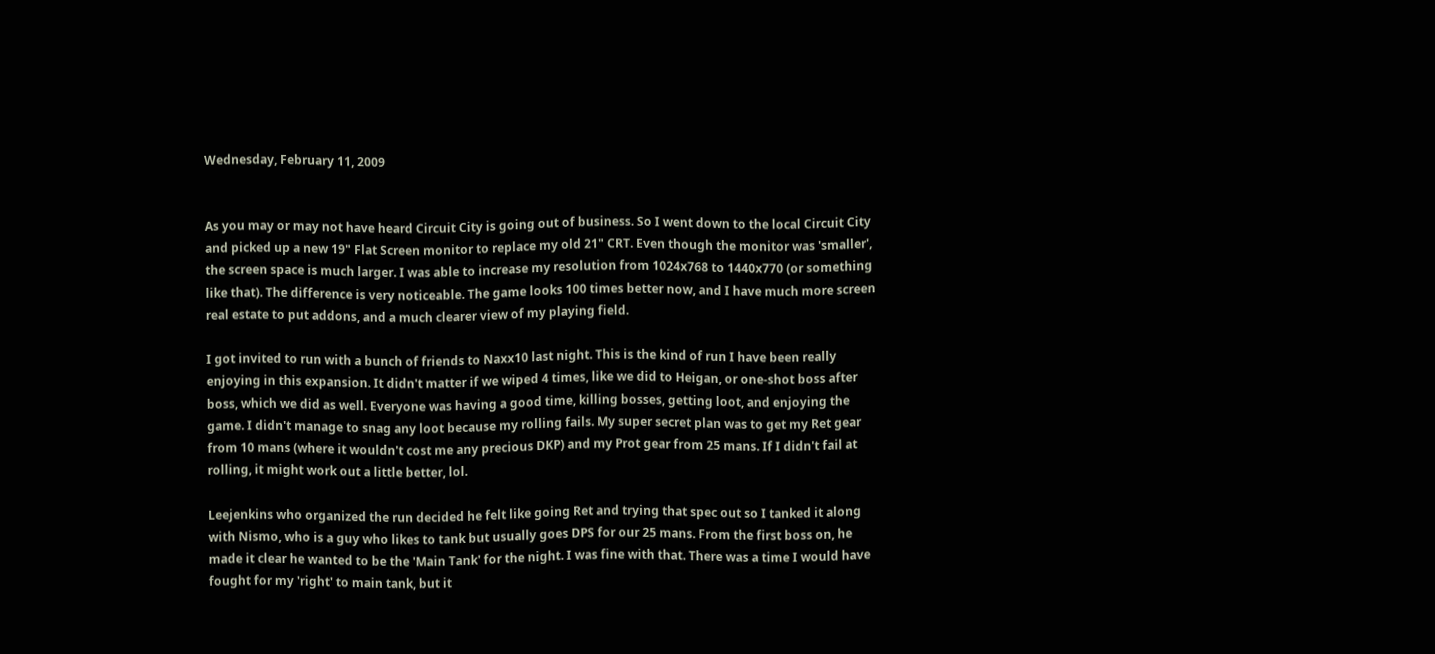Wednesday, February 11, 2009


As you may or may not have heard Circuit City is going out of business. So I went down to the local Circuit City and picked up a new 19" Flat Screen monitor to replace my old 21" CRT. Even though the monitor was 'smaller', the screen space is much larger. I was able to increase my resolution from 1024x768 to 1440x770 (or something like that). The difference is very noticeable. The game looks 100 times better now, and I have much more screen real estate to put addons, and a much clearer view of my playing field.

I got invited to run with a bunch of friends to Naxx10 last night. This is the kind of run I have been really enjoying in this expansion. It didn't matter if we wiped 4 times, like we did to Heigan, or one-shot boss after boss, which we did as well. Everyone was having a good time, killing bosses, getting loot, and enjoying the game. I didn't manage to snag any loot because my rolling fails. My super secret plan was to get my Ret gear from 10 mans (where it wouldn't cost me any precious DKP) and my Prot gear from 25 mans. If I didn't fail at rolling, it might work out a little better, lol.

Leejenkins who organized the run decided he felt like going Ret and trying that spec out so I tanked it along with Nismo, who is a guy who likes to tank but usually goes DPS for our 25 mans. From the first boss on, he made it clear he wanted to be the 'Main Tank' for the night. I was fine with that. There was a time I would have fought for my 'right' to main tank, but it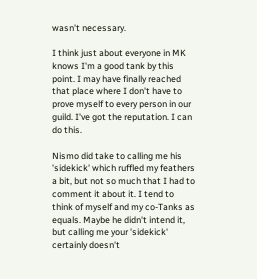wasn't necessary.

I think just about everyone in MK knows I'm a good tank by this point. I may have finally reached that place where I don't have to prove myself to every person in our guild. I've got the reputation. I can do this.

Nismo did take to calling me his 'sidekick' which ruffled my feathers a bit, but not so much that I had to comment it about it. I tend to think of myself and my co-Tanks as equals. Maybe he didn't intend it, but calling me your 'sidekick' certainly doesn't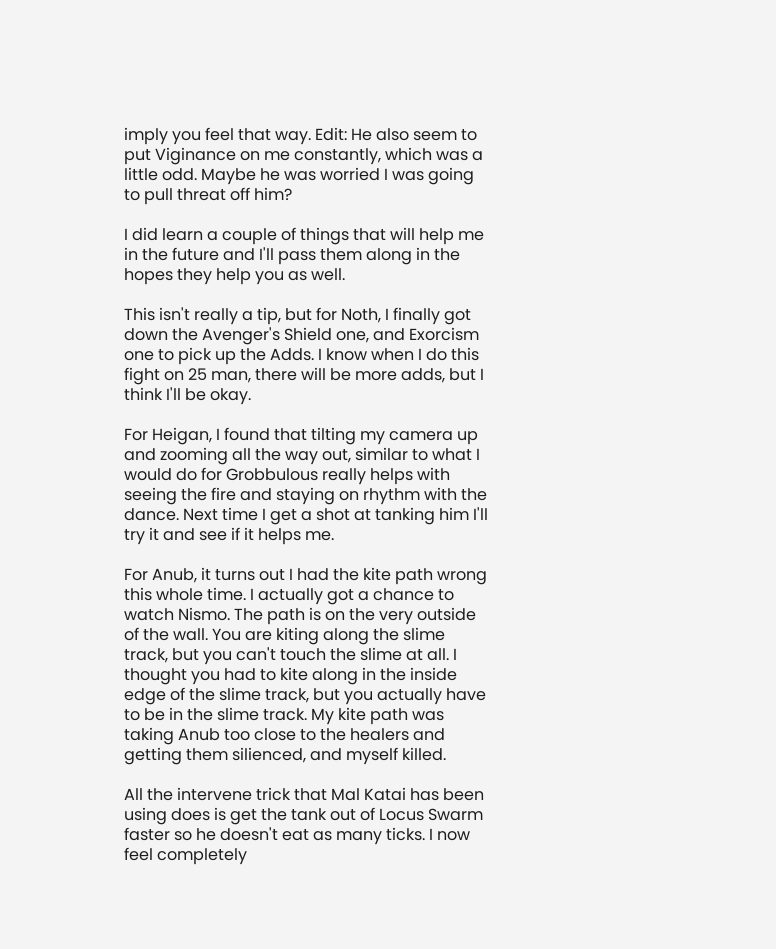imply you feel that way. Edit: He also seem to put Viginance on me constantly, which was a little odd. Maybe he was worried I was going to pull threat off him?

I did learn a couple of things that will help me in the future and I'll pass them along in the hopes they help you as well.

This isn't really a tip, but for Noth, I finally got down the Avenger's Shield one, and Exorcism one to pick up the Adds. I know when I do this fight on 25 man, there will be more adds, but I think I'll be okay.

For Heigan, I found that tilting my camera up and zooming all the way out, similar to what I would do for Grobbulous really helps with seeing the fire and staying on rhythm with the dance. Next time I get a shot at tanking him I'll try it and see if it helps me.

For Anub, it turns out I had the kite path wrong this whole time. I actually got a chance to watch Nismo. The path is on the very outside of the wall. You are kiting along the slime track, but you can't touch the slime at all. I thought you had to kite along in the inside edge of the slime track, but you actually have to be in the slime track. My kite path was taking Anub too close to the healers and getting them silienced, and myself killed.

All the intervene trick that Mal Katai has been using does is get the tank out of Locus Swarm faster so he doesn't eat as many ticks. I now feel completely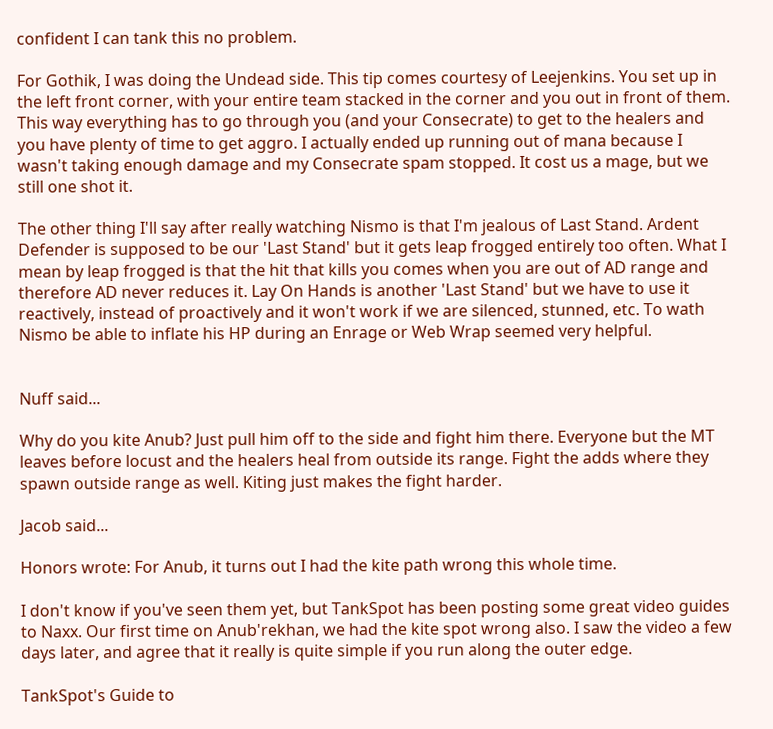confident I can tank this no problem.

For Gothik, I was doing the Undead side. This tip comes courtesy of Leejenkins. You set up in the left front corner, with your entire team stacked in the corner and you out in front of them. This way everything has to go through you (and your Consecrate) to get to the healers and you have plenty of time to get aggro. I actually ended up running out of mana because I wasn't taking enough damage and my Consecrate spam stopped. It cost us a mage, but we still one shot it.

The other thing I'll say after really watching Nismo is that I'm jealous of Last Stand. Ardent Defender is supposed to be our 'Last Stand' but it gets leap frogged entirely too often. What I mean by leap frogged is that the hit that kills you comes when you are out of AD range and therefore AD never reduces it. Lay On Hands is another 'Last Stand' but we have to use it reactively, instead of proactively and it won't work if we are silenced, stunned, etc. To wath Nismo be able to inflate his HP during an Enrage or Web Wrap seemed very helpful.


Nuff said...

Why do you kite Anub? Just pull him off to the side and fight him there. Everyone but the MT leaves before locust and the healers heal from outside its range. Fight the adds where they spawn outside range as well. Kiting just makes the fight harder.

Jacob said...

Honors wrote: For Anub, it turns out I had the kite path wrong this whole time.

I don't know if you've seen them yet, but TankSpot has been posting some great video guides to Naxx. Our first time on Anub'rekhan, we had the kite spot wrong also. I saw the video a few days later, and agree that it really is quite simple if you run along the outer edge.

TankSpot's Guide to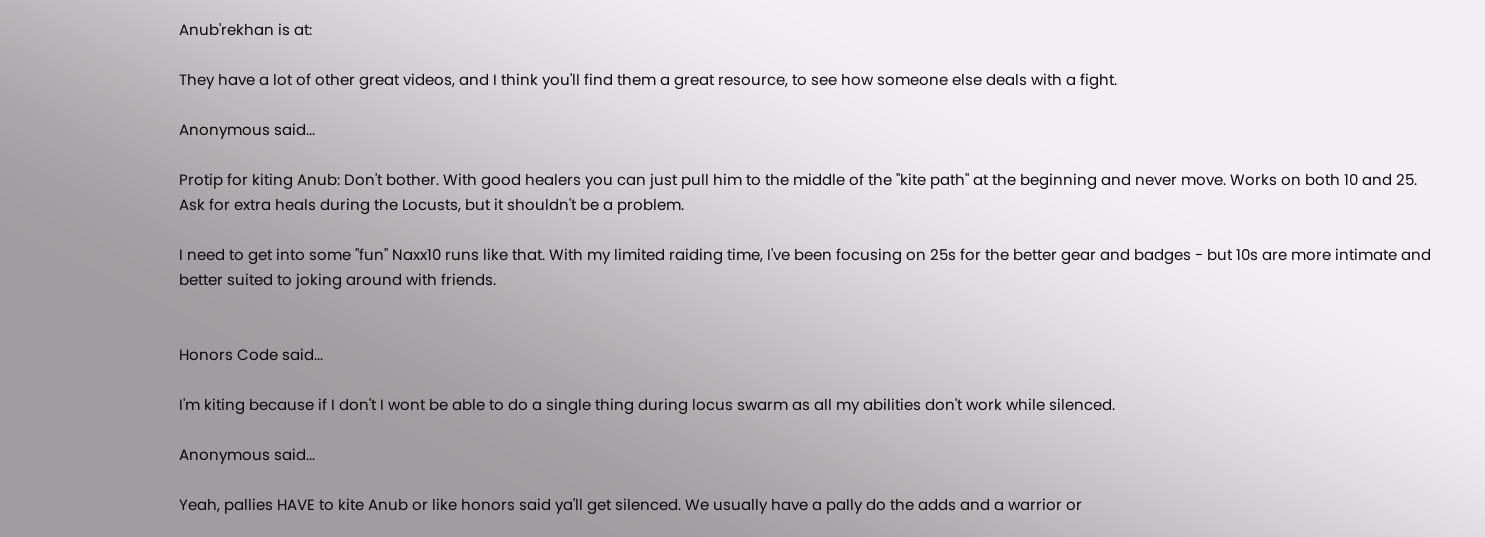Anub'rekhan is at:

They have a lot of other great videos, and I think you'll find them a great resource, to see how someone else deals with a fight.

Anonymous said...

Protip for kiting Anub: Don't bother. With good healers you can just pull him to the middle of the "kite path" at the beginning and never move. Works on both 10 and 25. Ask for extra heals during the Locusts, but it shouldn't be a problem.

I need to get into some "fun" Naxx10 runs like that. With my limited raiding time, I've been focusing on 25s for the better gear and badges - but 10s are more intimate and better suited to joking around with friends.


Honors Code said...

I'm kiting because if I don't I wont be able to do a single thing during locus swarm as all my abilities don't work while silenced.

Anonymous said...

Yeah, pallies HAVE to kite Anub or like honors said ya'll get silenced. We usually have a pally do the adds and a warrior or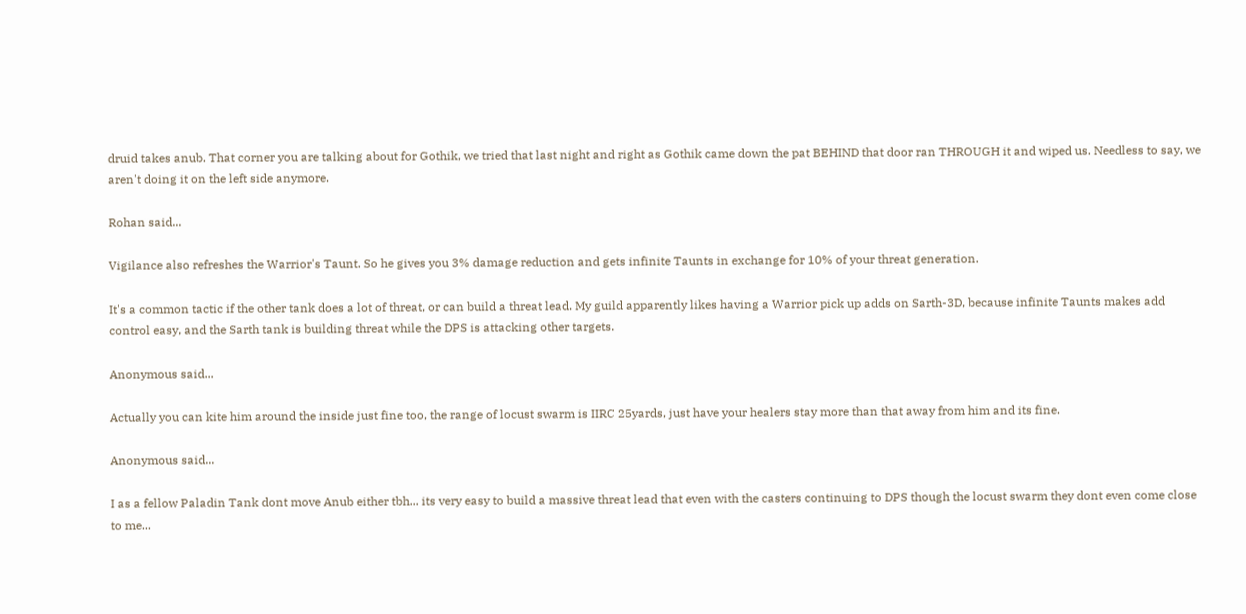druid takes anub. That corner you are talking about for Gothik, we tried that last night and right as Gothik came down the pat BEHIND that door ran THROUGH it and wiped us. Needless to say, we aren't doing it on the left side anymore.

Rohan said...

Vigilance also refreshes the Warrior's Taunt. So he gives you 3% damage reduction and gets infinite Taunts in exchange for 10% of your threat generation.

It's a common tactic if the other tank does a lot of threat, or can build a threat lead. My guild apparently likes having a Warrior pick up adds on Sarth-3D, because infinite Taunts makes add control easy, and the Sarth tank is building threat while the DPS is attacking other targets.

Anonymous said...

Actually you can kite him around the inside just fine too, the range of locust swarm is IIRC 25yards, just have your healers stay more than that away from him and its fine.

Anonymous said...

I as a fellow Paladin Tank dont move Anub either tbh... its very easy to build a massive threat lead that even with the casters continuing to DPS though the locust swarm they dont even come close to me...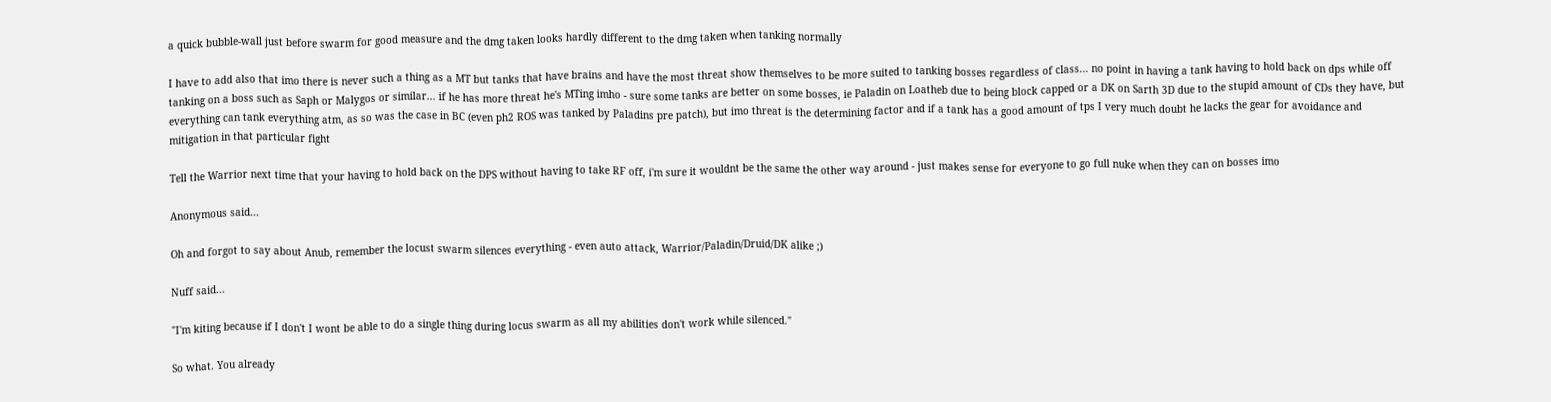a quick bubble-wall just before swarm for good measure and the dmg taken looks hardly different to the dmg taken when tanking normally

I have to add also that imo there is never such a thing as a MT but tanks that have brains and have the most threat show themselves to be more suited to tanking bosses regardless of class... no point in having a tank having to hold back on dps while off tanking on a boss such as Saph or Malygos or similar... if he has more threat he's MTing imho - sure some tanks are better on some bosses, ie Paladin on Loatheb due to being block capped or a DK on Sarth 3D due to the stupid amount of CDs they have, but everything can tank everything atm, as so was the case in BC (even ph2 ROS was tanked by Paladins pre patch), but imo threat is the determining factor and if a tank has a good amount of tps I very much doubt he lacks the gear for avoidance and mitigation in that particular fight

Tell the Warrior next time that your having to hold back on the DPS without having to take RF off, i'm sure it wouldnt be the same the other way around - just makes sense for everyone to go full nuke when they can on bosses imo

Anonymous said...

Oh and forgot to say about Anub, remember the locust swarm silences everything - even auto attack, Warrior/Paladin/Druid/DK alike ;)

Nuff said...

"I'm kiting because if I don't I wont be able to do a single thing during locus swarm as all my abilities don't work while silenced."

So what. You already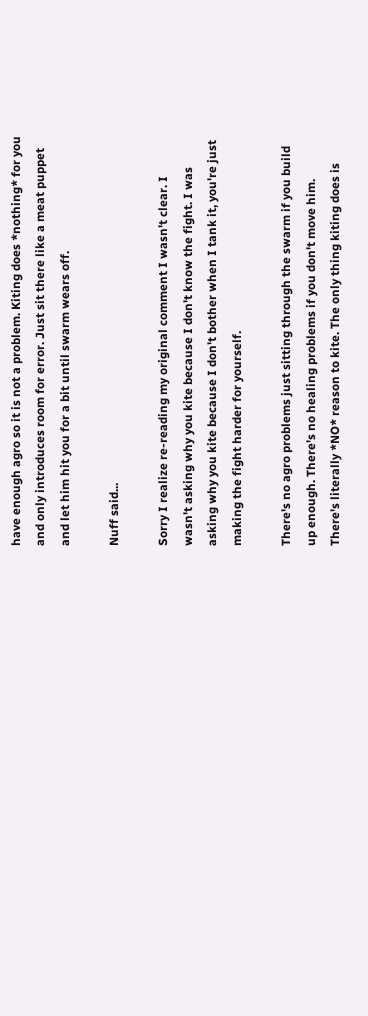have enough agro so it is not a problem. Kiting does *nothing* for you and only introduces room for error. Just sit there like a meat puppet and let him hit you for a bit until swarm wears off.

Nuff said...

Sorry I realize re-reading my original comment I wasn't clear. I wasn't asking why you kite because I don't know the fight. I was asking why you kite because I don't bother when I tank it, you're just making the fight harder for yourself.

There's no agro problems just sitting through the swarm if you build up enough. There's no healing problems if you don't move him. There's literally *NO* reason to kite. The only thing kiting does is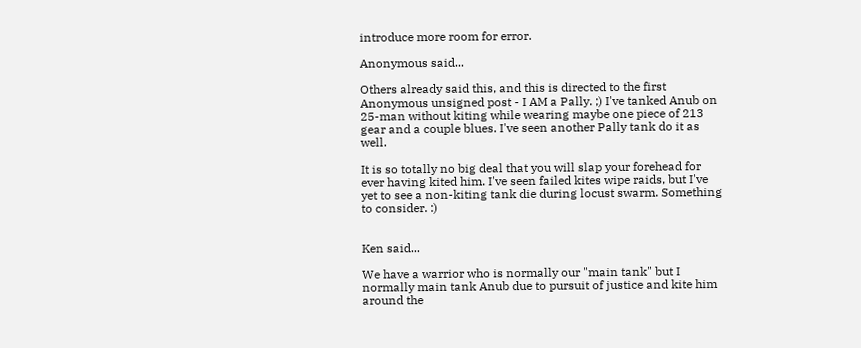introduce more room for error.

Anonymous said...

Others already said this, and this is directed to the first Anonymous unsigned post - I AM a Pally. ;) I've tanked Anub on 25-man without kiting while wearing maybe one piece of 213 gear and a couple blues. I've seen another Pally tank do it as well.

It is so totally no big deal that you will slap your forehead for ever having kited him. I've seen failed kites wipe raids, but I've yet to see a non-kiting tank die during locust swarm. Something to consider. :)


Ken said...

We have a warrior who is normally our "main tank" but I normally main tank Anub due to pursuit of justice and kite him around the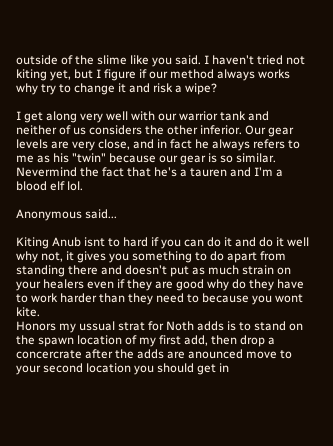outside of the slime like you said. I haven't tried not kiting yet, but I figure if our method always works why try to change it and risk a wipe?

I get along very well with our warrior tank and neither of us considers the other inferior. Our gear levels are very close, and in fact he always refers to me as his "twin" because our gear is so similar. Nevermind the fact that he's a tauren and I'm a blood elf lol.

Anonymous said...

Kiting Anub isnt to hard if you can do it and do it well why not, it gives you something to do apart from standing there and doesn't put as much strain on your healers even if they are good why do they have to work harder than they need to because you wont kite.
Honors my ussual strat for Noth adds is to stand on the spawn location of my first add, then drop a concercrate after the adds are anounced move to your second location you should get in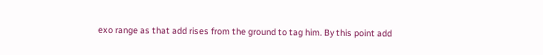exo range as that add rises from the ground to tag him. By this point add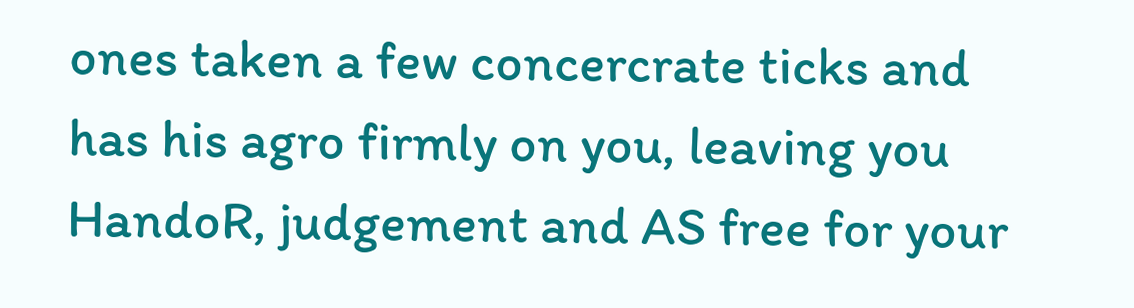ones taken a few concercrate ticks and has his agro firmly on you, leaving you HandoR, judgement and AS free for your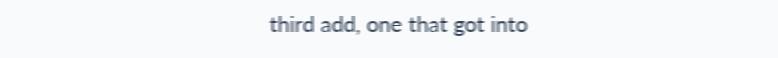third add, one that got into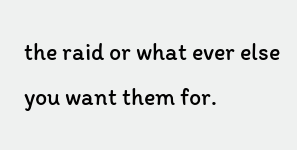the raid or what ever else you want them for.